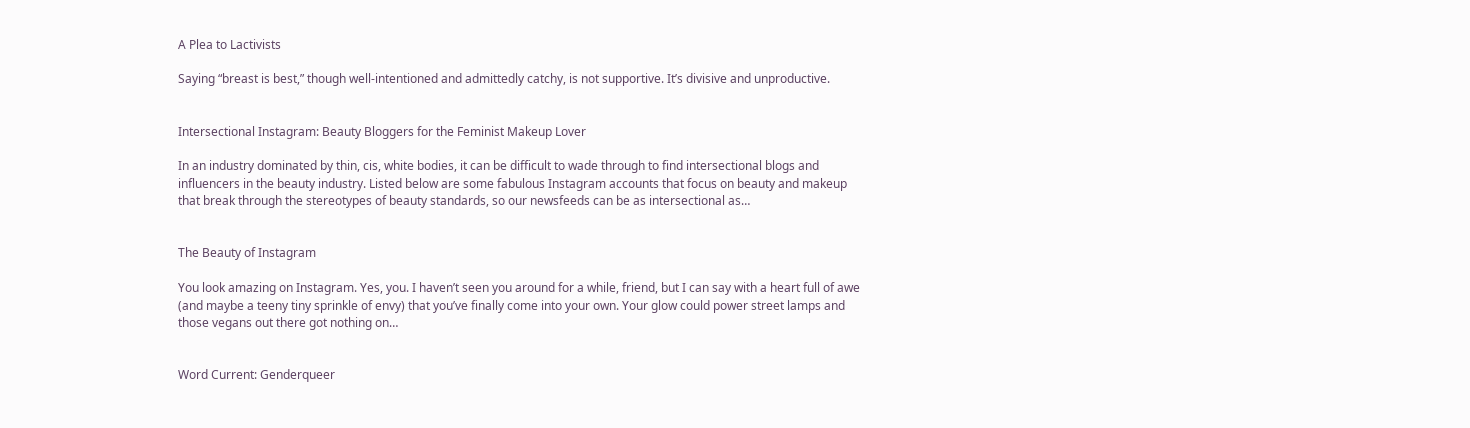A Plea to Lactivists

Saying “breast is best,” though well-intentioned and admittedly catchy, is not supportive. It’s divisive and unproductive.


Intersectional Instagram: Beauty Bloggers for the Feminist Makeup Lover

In an industry dominated by thin, cis, white bodies, it can be difficult to wade through to find intersectional blogs and influencers in the beauty industry. Listed below are some fabulous Instagram accounts that focus on beauty and makeup that break through the stereotypes of beauty standards, so our newsfeeds can be as intersectional as…


The Beauty of Instagram

You look amazing on Instagram. Yes, you. I haven’t seen you around for a while, friend, but I can say with a heart full of awe (and maybe a teeny tiny sprinkle of envy) that you’ve finally come into your own. Your glow could power street lamps and those vegans out there got nothing on…


Word Current: Genderqueer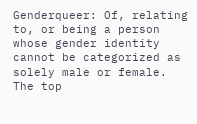Genderqueer: Of, relating to, or being a person whose gender identity cannot be categorized as solely male or female. The top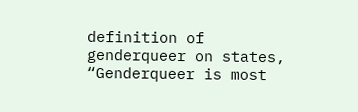definition of genderqueer on states, “Genderqueer is most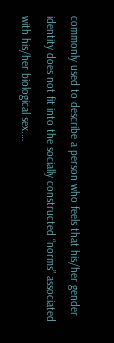commonly used to describe a person who feels that his/her gender identity does not fit into the socially constructed “norms” associated with his/her biological sex.…